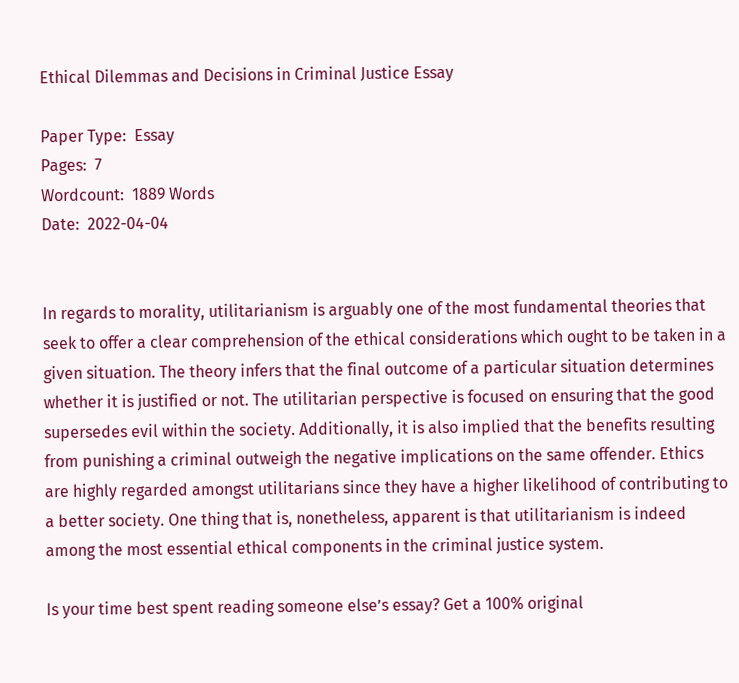Ethical Dilemmas and Decisions in Criminal Justice Essay

Paper Type:  Essay
Pages:  7
Wordcount:  1889 Words
Date:  2022-04-04


In regards to morality, utilitarianism is arguably one of the most fundamental theories that seek to offer a clear comprehension of the ethical considerations which ought to be taken in a given situation. The theory infers that the final outcome of a particular situation determines whether it is justified or not. The utilitarian perspective is focused on ensuring that the good supersedes evil within the society. Additionally, it is also implied that the benefits resulting from punishing a criminal outweigh the negative implications on the same offender. Ethics are highly regarded amongst utilitarians since they have a higher likelihood of contributing to a better society. One thing that is, nonetheless, apparent is that utilitarianism is indeed among the most essential ethical components in the criminal justice system.

Is your time best spent reading someone else’s essay? Get a 100% original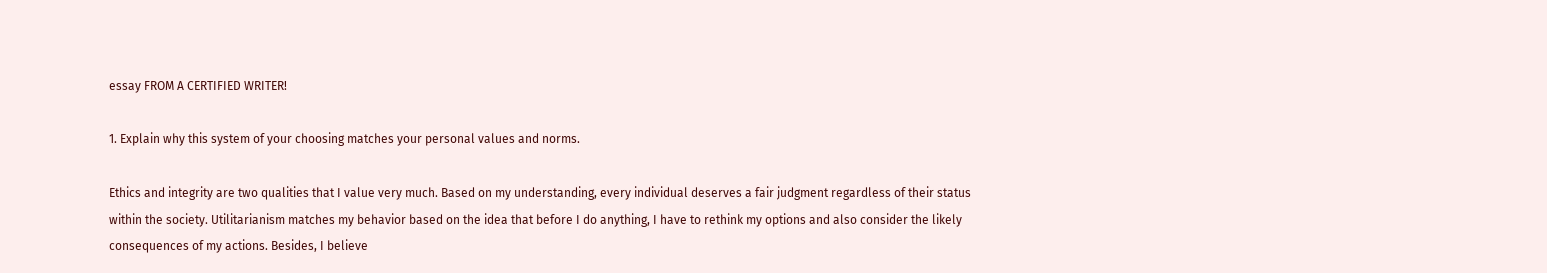essay FROM A CERTIFIED WRITER!

1. Explain why this system of your choosing matches your personal values and norms.

Ethics and integrity are two qualities that I value very much. Based on my understanding, every individual deserves a fair judgment regardless of their status within the society. Utilitarianism matches my behavior based on the idea that before I do anything, I have to rethink my options and also consider the likely consequences of my actions. Besides, I believe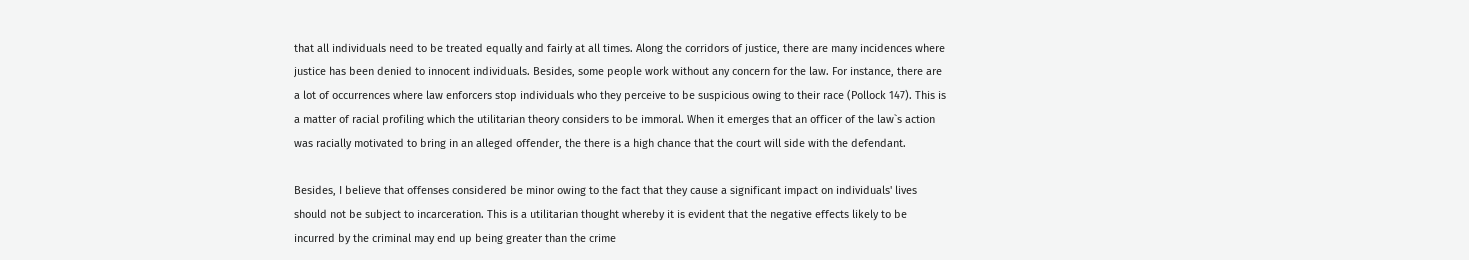that all individuals need to be treated equally and fairly at all times. Along the corridors of justice, there are many incidences where justice has been denied to innocent individuals. Besides, some people work without any concern for the law. For instance, there are a lot of occurrences where law enforcers stop individuals who they perceive to be suspicious owing to their race (Pollock 147). This is a matter of racial profiling which the utilitarian theory considers to be immoral. When it emerges that an officer of the law`s action was racially motivated to bring in an alleged offender, the there is a high chance that the court will side with the defendant.

Besides, I believe that offenses considered be minor owing to the fact that they cause a significant impact on individuals' lives should not be subject to incarceration. This is a utilitarian thought whereby it is evident that the negative effects likely to be incurred by the criminal may end up being greater than the crime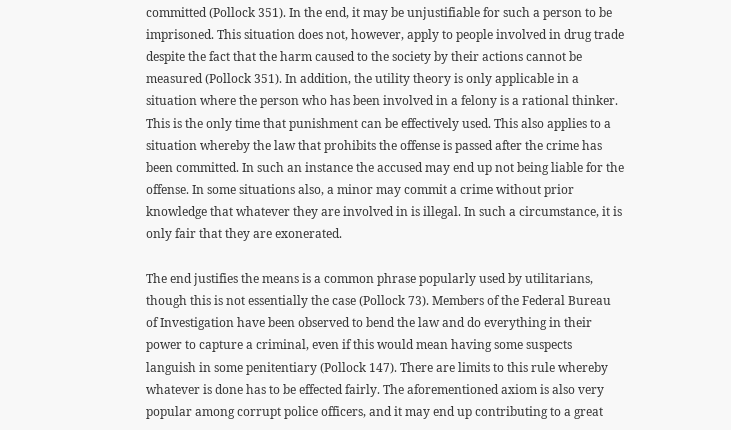committed (Pollock 351). In the end, it may be unjustifiable for such a person to be imprisoned. This situation does not, however, apply to people involved in drug trade despite the fact that the harm caused to the society by their actions cannot be measured (Pollock 351). In addition, the utility theory is only applicable in a situation where the person who has been involved in a felony is a rational thinker. This is the only time that punishment can be effectively used. This also applies to a situation whereby the law that prohibits the offense is passed after the crime has been committed. In such an instance the accused may end up not being liable for the offense. In some situations also, a minor may commit a crime without prior knowledge that whatever they are involved in is illegal. In such a circumstance, it is only fair that they are exonerated.

The end justifies the means is a common phrase popularly used by utilitarians, though this is not essentially the case (Pollock 73). Members of the Federal Bureau of Investigation have been observed to bend the law and do everything in their power to capture a criminal, even if this would mean having some suspects languish in some penitentiary (Pollock 147). There are limits to this rule whereby whatever is done has to be effected fairly. The aforementioned axiom is also very popular among corrupt police officers, and it may end up contributing to a great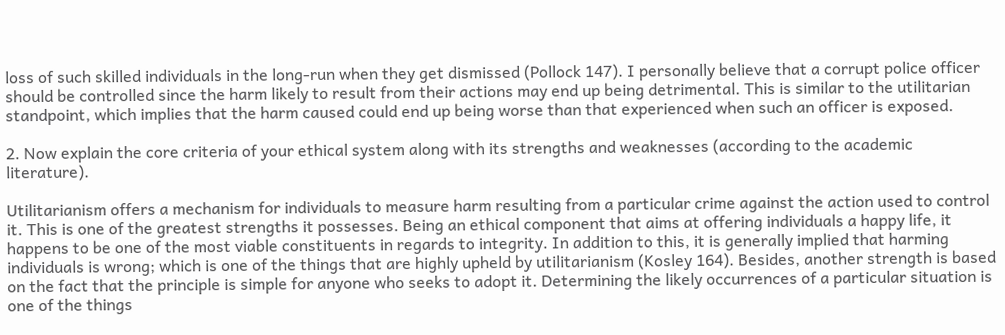loss of such skilled individuals in the long-run when they get dismissed (Pollock 147). I personally believe that a corrupt police officer should be controlled since the harm likely to result from their actions may end up being detrimental. This is similar to the utilitarian standpoint, which implies that the harm caused could end up being worse than that experienced when such an officer is exposed.

2. Now explain the core criteria of your ethical system along with its strengths and weaknesses (according to the academic literature).

Utilitarianism offers a mechanism for individuals to measure harm resulting from a particular crime against the action used to control it. This is one of the greatest strengths it possesses. Being an ethical component that aims at offering individuals a happy life, it happens to be one of the most viable constituents in regards to integrity. In addition to this, it is generally implied that harming individuals is wrong; which is one of the things that are highly upheld by utilitarianism (Kosley 164). Besides, another strength is based on the fact that the principle is simple for anyone who seeks to adopt it. Determining the likely occurrences of a particular situation is one of the things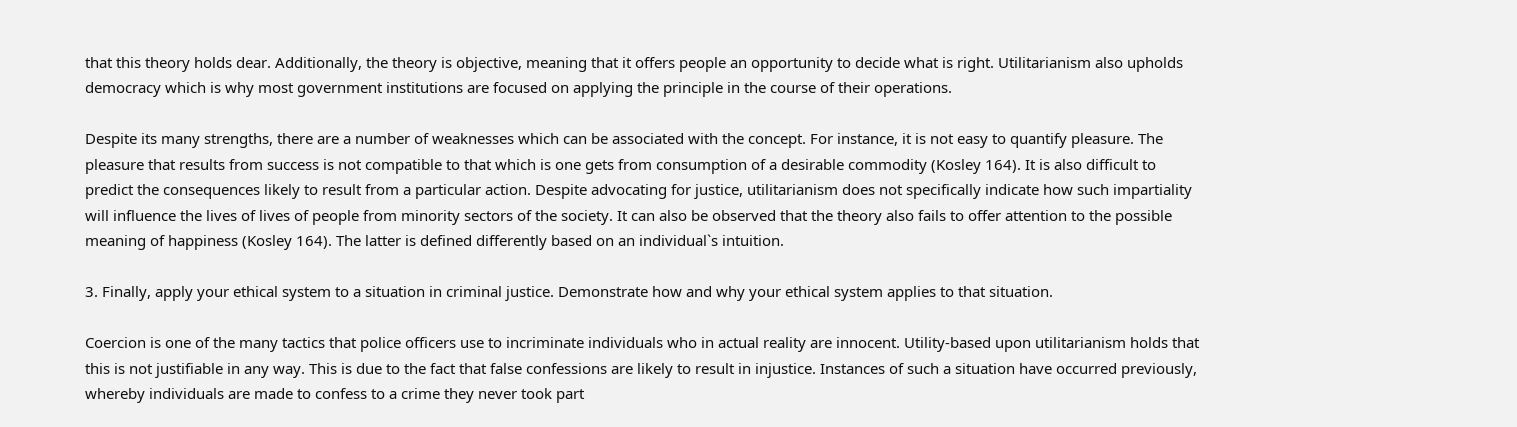that this theory holds dear. Additionally, the theory is objective, meaning that it offers people an opportunity to decide what is right. Utilitarianism also upholds democracy which is why most government institutions are focused on applying the principle in the course of their operations.

Despite its many strengths, there are a number of weaknesses which can be associated with the concept. For instance, it is not easy to quantify pleasure. The pleasure that results from success is not compatible to that which is one gets from consumption of a desirable commodity (Kosley 164). It is also difficult to predict the consequences likely to result from a particular action. Despite advocating for justice, utilitarianism does not specifically indicate how such impartiality will influence the lives of lives of people from minority sectors of the society. It can also be observed that the theory also fails to offer attention to the possible meaning of happiness (Kosley 164). The latter is defined differently based on an individual`s intuition.

3. Finally, apply your ethical system to a situation in criminal justice. Demonstrate how and why your ethical system applies to that situation.

Coercion is one of the many tactics that police officers use to incriminate individuals who in actual reality are innocent. Utility-based upon utilitarianism holds that this is not justifiable in any way. This is due to the fact that false confessions are likely to result in injustice. Instances of such a situation have occurred previously, whereby individuals are made to confess to a crime they never took part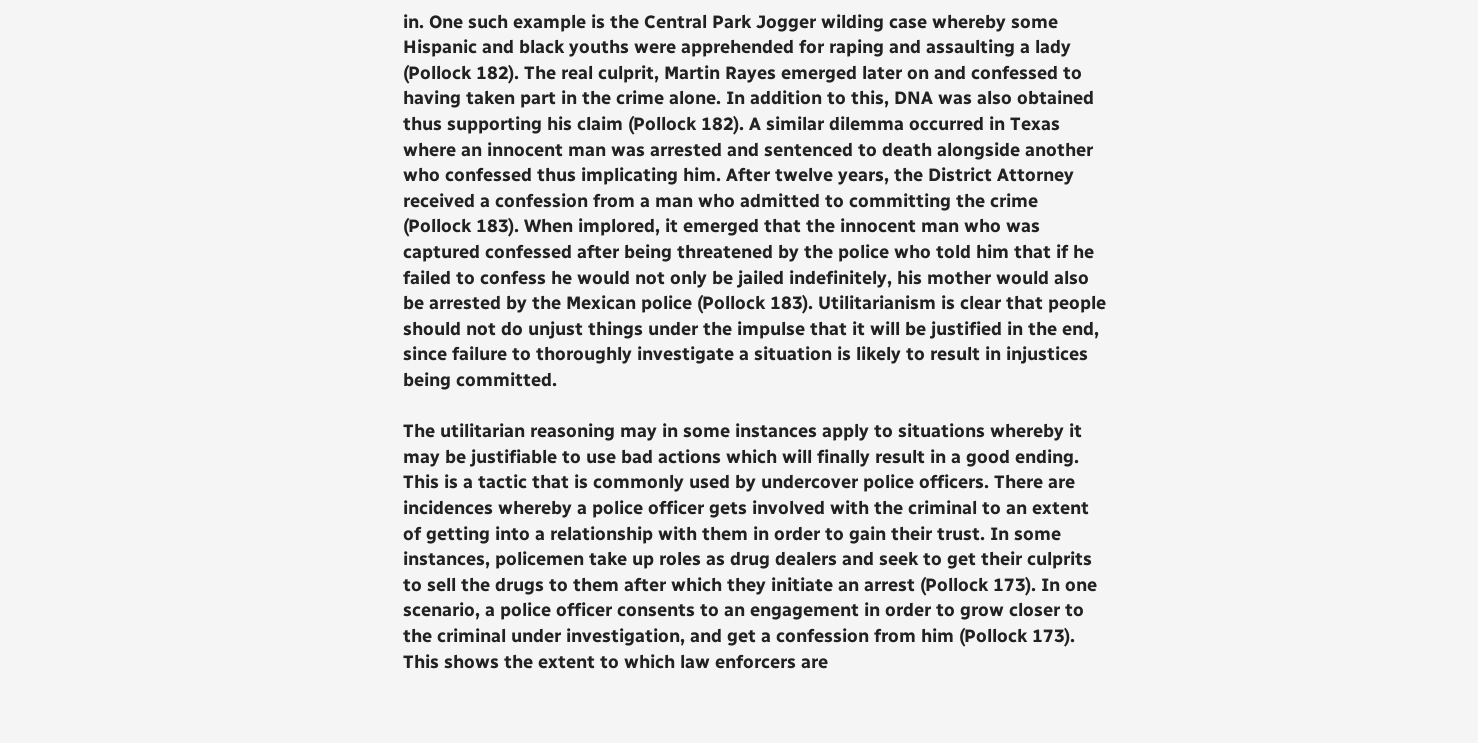in. One such example is the Central Park Jogger wilding case whereby some Hispanic and black youths were apprehended for raping and assaulting a lady (Pollock 182). The real culprit, Martin Rayes emerged later on and confessed to having taken part in the crime alone. In addition to this, DNA was also obtained thus supporting his claim (Pollock 182). A similar dilemma occurred in Texas where an innocent man was arrested and sentenced to death alongside another who confessed thus implicating him. After twelve years, the District Attorney received a confession from a man who admitted to committing the crime (Pollock 183). When implored, it emerged that the innocent man who was captured confessed after being threatened by the police who told him that if he failed to confess he would not only be jailed indefinitely, his mother would also be arrested by the Mexican police (Pollock 183). Utilitarianism is clear that people should not do unjust things under the impulse that it will be justified in the end, since failure to thoroughly investigate a situation is likely to result in injustices being committed.

The utilitarian reasoning may in some instances apply to situations whereby it may be justifiable to use bad actions which will finally result in a good ending. This is a tactic that is commonly used by undercover police officers. There are incidences whereby a police officer gets involved with the criminal to an extent of getting into a relationship with them in order to gain their trust. In some instances, policemen take up roles as drug dealers and seek to get their culprits to sell the drugs to them after which they initiate an arrest (Pollock 173). In one scenario, a police officer consents to an engagement in order to grow closer to the criminal under investigation, and get a confession from him (Pollock 173). This shows the extent to which law enforcers are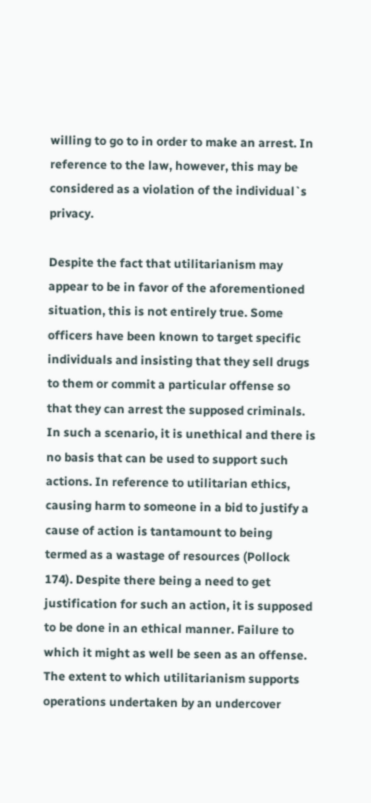willing to go to in order to make an arrest. In reference to the law, however, this may be considered as a violation of the individual`s privacy.

Despite the fact that utilitarianism may appear to be in favor of the aforementioned situation, this is not entirely true. Some officers have been known to target specific individuals and insisting that they sell drugs to them or commit a particular offense so that they can arrest the supposed criminals. In such a scenario, it is unethical and there is no basis that can be used to support such actions. In reference to utilitarian ethics, causing harm to someone in a bid to justify a cause of action is tantamount to being termed as a wastage of resources (Pollock 174). Despite there being a need to get justification for such an action, it is supposed to be done in an ethical manner. Failure to which it might as well be seen as an offense. The extent to which utilitarianism supports operations undertaken by an undercover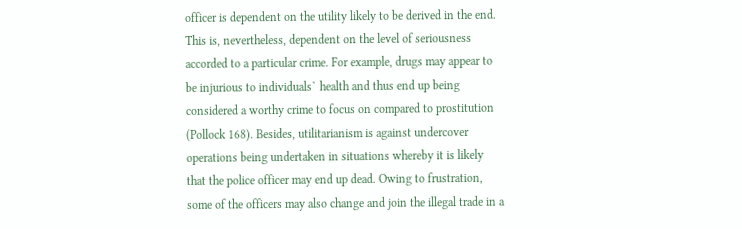officer is dependent on the utility likely to be derived in the end. This is, nevertheless, dependent on the level of seriousness accorded to a particular crime. For example, drugs may appear to be injurious to individuals` health and thus end up being considered a worthy crime to focus on compared to prostitution (Pollock 168). Besides, utilitarianism is against undercover operations being undertaken in situations whereby it is likely that the police officer may end up dead. Owing to frustration, some of the officers may also change and join the illegal trade in a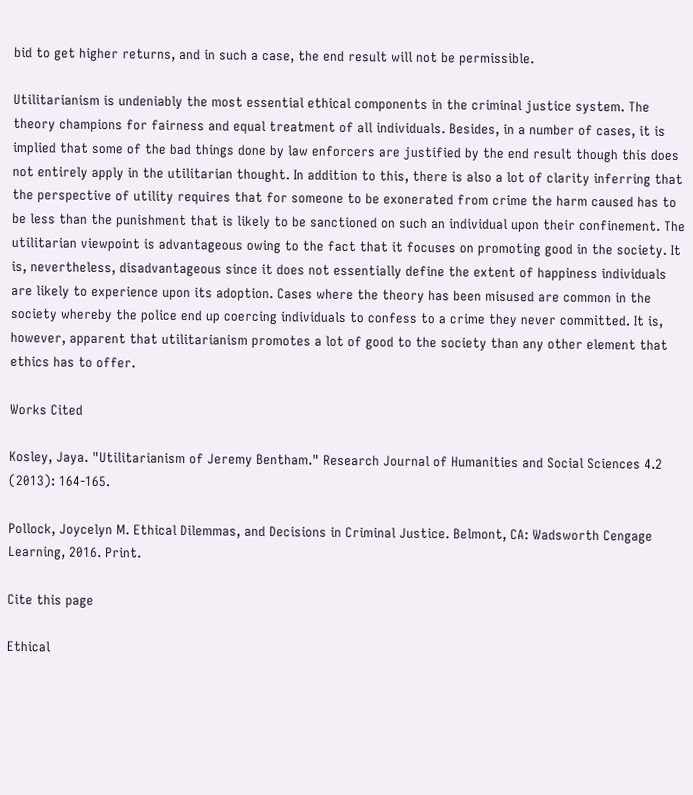bid to get higher returns, and in such a case, the end result will not be permissible.

Utilitarianism is undeniably the most essential ethical components in the criminal justice system. The theory champions for fairness and equal treatment of all individuals. Besides, in a number of cases, it is implied that some of the bad things done by law enforcers are justified by the end result though this does not entirely apply in the utilitarian thought. In addition to this, there is also a lot of clarity inferring that the perspective of utility requires that for someone to be exonerated from crime the harm caused has to be less than the punishment that is likely to be sanctioned on such an individual upon their confinement. The utilitarian viewpoint is advantageous owing to the fact that it focuses on promoting good in the society. It is, nevertheless, disadvantageous since it does not essentially define the extent of happiness individuals are likely to experience upon its adoption. Cases where the theory has been misused are common in the society whereby the police end up coercing individuals to confess to a crime they never committed. It is, however, apparent that utilitarianism promotes a lot of good to the society than any other element that ethics has to offer.

Works Cited

Kosley, Jaya. "Utilitarianism of Jeremy Bentham." Research Journal of Humanities and Social Sciences 4.2 (2013): 164-165.

Pollock, Joycelyn M. Ethical Dilemmas, and Decisions in Criminal Justice. Belmont, CA: Wadsworth Cengage Learning, 2016. Print.

Cite this page

Ethical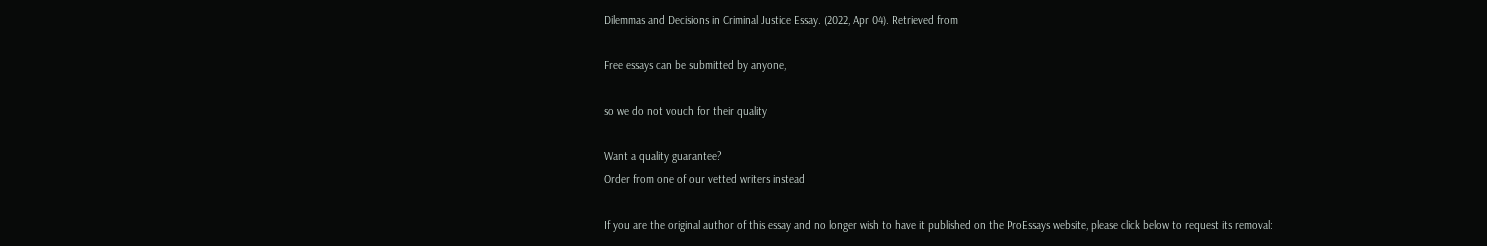Dilemmas and Decisions in Criminal Justice Essay. (2022, Apr 04). Retrieved from

Free essays can be submitted by anyone,

so we do not vouch for their quality

Want a quality guarantee?
Order from one of our vetted writers instead

If you are the original author of this essay and no longer wish to have it published on the ProEssays website, please click below to request its removal: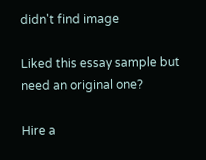didn't find image

Liked this essay sample but need an original one?

Hire a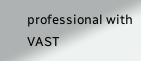professional with VAST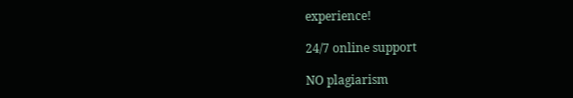experience!

24/7 online support

NO plagiarism